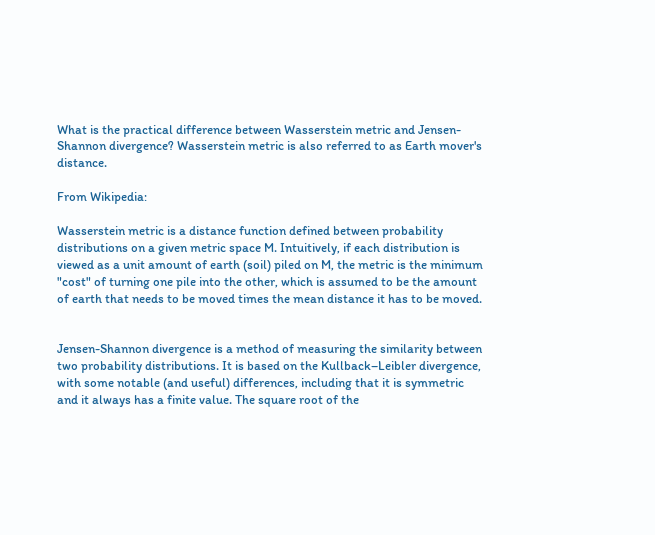What is the practical difference between Wasserstein metric and Jensen-Shannon divergence? Wasserstein metric is also referred to as Earth mover's distance.

From Wikipedia:

Wasserstein metric is a distance function defined between probability distributions on a given metric space M. Intuitively, if each distribution is viewed as a unit amount of earth (soil) piled on M, the metric is the minimum "cost" of turning one pile into the other, which is assumed to be the amount of earth that needs to be moved times the mean distance it has to be moved.


Jensen-Shannon divergence is a method of measuring the similarity between two probability distributions. It is based on the Kullback–Leibler divergence, with some notable (and useful) differences, including that it is symmetric and it always has a finite value. The square root of the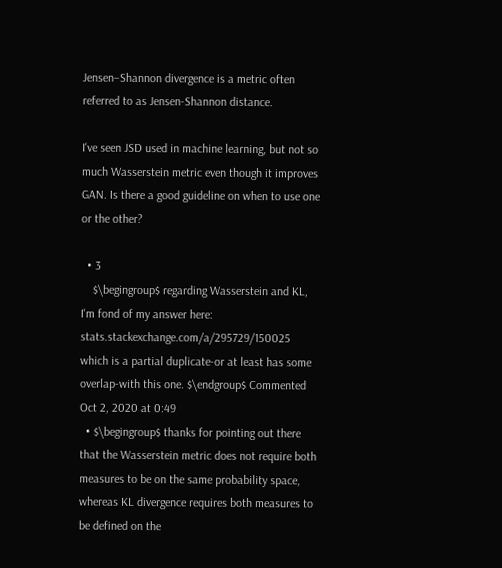Jensen–Shannon divergence is a metric often referred to as Jensen-Shannon distance.

I've seen JSD used in machine learning, but not so much Wasserstein metric even though it improves GAN. Is there a good guideline on when to use one or the other?

  • 3
    $\begingroup$ regarding Wasserstein and KL, I'm fond of my answer here: stats.stackexchange.com/a/295729/150025 which is a partial duplicate-or at least has some overlap-with this one. $\endgroup$ Commented Oct 2, 2020 at 0:49
  • $\begingroup$ thanks for pointing out there that the Wasserstein metric does not require both measures to be on the same probability space, whereas KL divergence requires both measures to be defined on the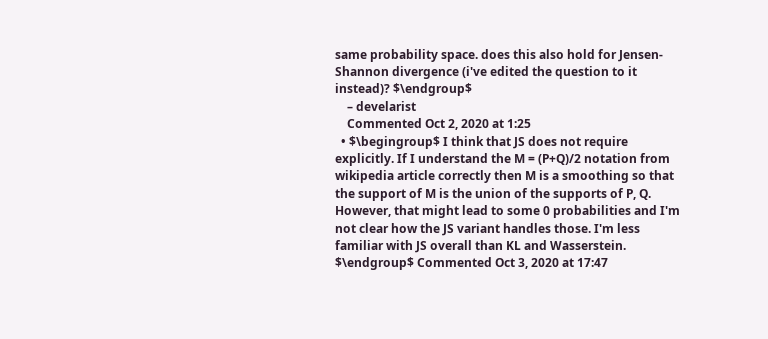same probability space. does this also hold for Jensen-Shannon divergence (i've edited the question to it instead)? $\endgroup$
    – develarist
    Commented Oct 2, 2020 at 1:25
  • $\begingroup$ I think that JS does not require explicitly. If I understand the M = (P+Q)/2 notation from wikipedia article correctly then M is a smoothing so that the support of M is the union of the supports of P, Q. However, that might lead to some 0 probabilities and I'm not clear how the JS variant handles those. I'm less familiar with JS overall than KL and Wasserstein. $\endgroup$ Commented Oct 3, 2020 at 17:47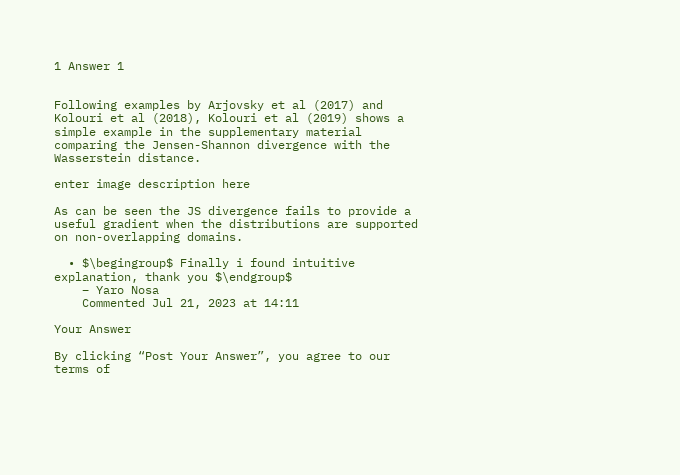1 Answer 1


Following examples by Arjovsky et al (2017) and Kolouri et al (2018), Kolouri et al (2019) shows a simple example in the supplementary material comparing the Jensen-Shannon divergence with the Wasserstein distance.

enter image description here

As can be seen the JS divergence fails to provide a useful gradient when the distributions are supported on non-overlapping domains.

  • $\begingroup$ Finally i found intuitive explanation, thank you $\endgroup$
    – Yaro Nosa
    Commented Jul 21, 2023 at 14:11

Your Answer

By clicking “Post Your Answer”, you agree to our terms of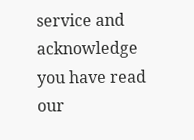service and acknowledge you have read our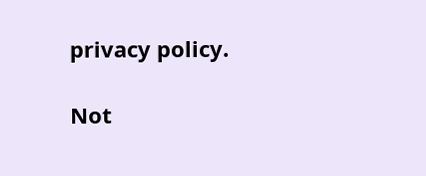privacy policy.

Not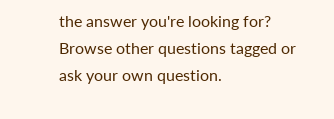the answer you're looking for? Browse other questions tagged or ask your own question.